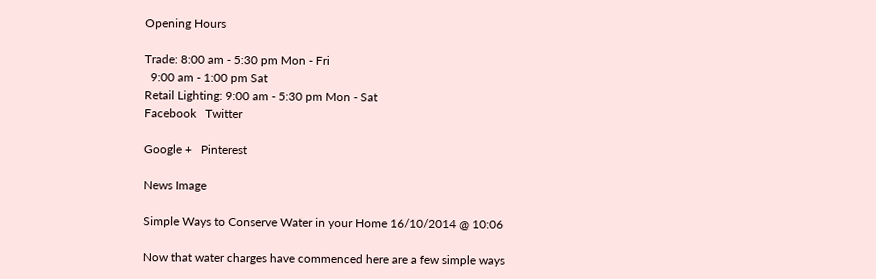Opening Hours

Trade: 8:00 am - 5:30 pm Mon - Fri
  9:00 am - 1:00 pm Sat
Retail Lighting: 9:00 am - 5:30 pm Mon - Sat
Facebook   Twitter

Google +   Pinterest

News Image

Simple Ways to Conserve Water in your Home 16/10/2014 @ 10:06

Now that water charges have commenced here are a few simple ways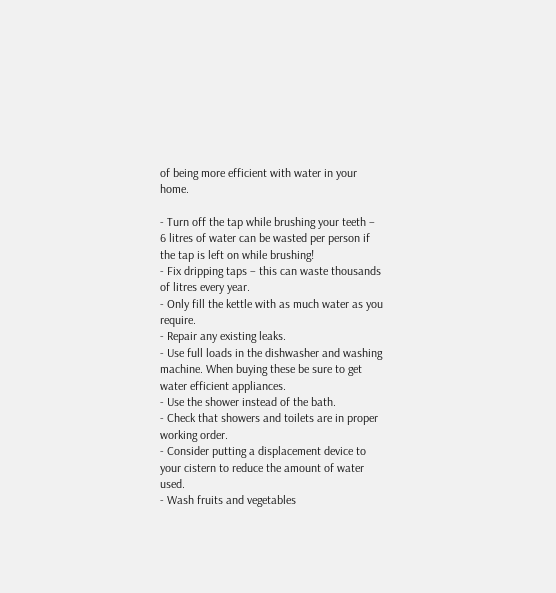of being more efficient with water in your home.

- Turn off the tap while brushing your teeth – 6 litres of water can be wasted per person if the tap is left on while brushing!
- Fix dripping taps – this can waste thousands of litres every year.
- Only fill the kettle with as much water as you require.
- Repair any existing leaks.
- Use full loads in the dishwasher and washing machine. When buying these be sure to get water efficient appliances.
- Use the shower instead of the bath.
- Check that showers and toilets are in proper working order.
- Consider putting a displacement device to your cistern to reduce the amount of water used.
- Wash fruits and vegetables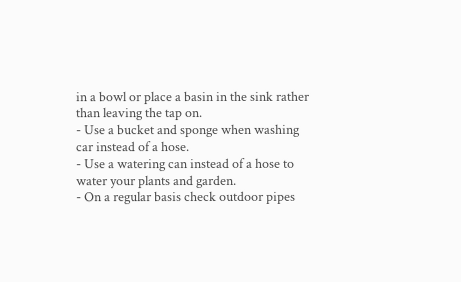in a bowl or place a basin in the sink rather than leaving the tap on.
- Use a bucket and sponge when washing car instead of a hose.
- Use a watering can instead of a hose to water your plants and garden.
- On a regular basis check outdoor pipes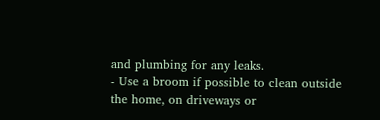and plumbing for any leaks.
- Use a broom if possible to clean outside the home, on driveways or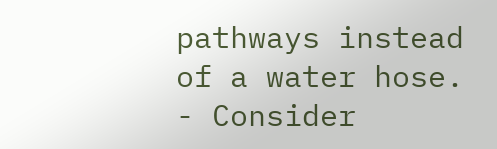pathways instead of a water hose.
- Consider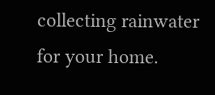collecting rainwater for your home.